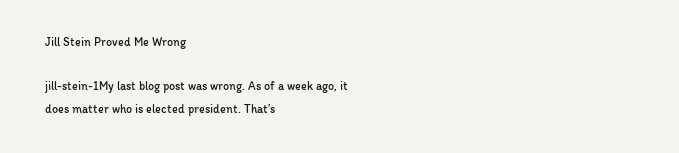Jill Stein Proved Me Wrong

jill-stein-1My last blog post was wrong. As of a week ago, it does matter who is elected president. That’s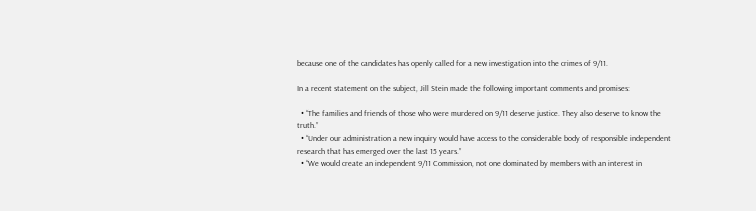because one of the candidates has openly called for a new investigation into the crimes of 9/11.

In a recent statement on the subject, Jill Stein made the following important comments and promises:

  • “The families and friends of those who were murdered on 9/11 deserve justice. They also deserve to know the truth.”
  • “Under our administration a new inquiry would have access to the considerable body of responsible independent research that has emerged over the last 15 years.”
  • “We would create an independent 9/11 Commission, not one dominated by members with an interest in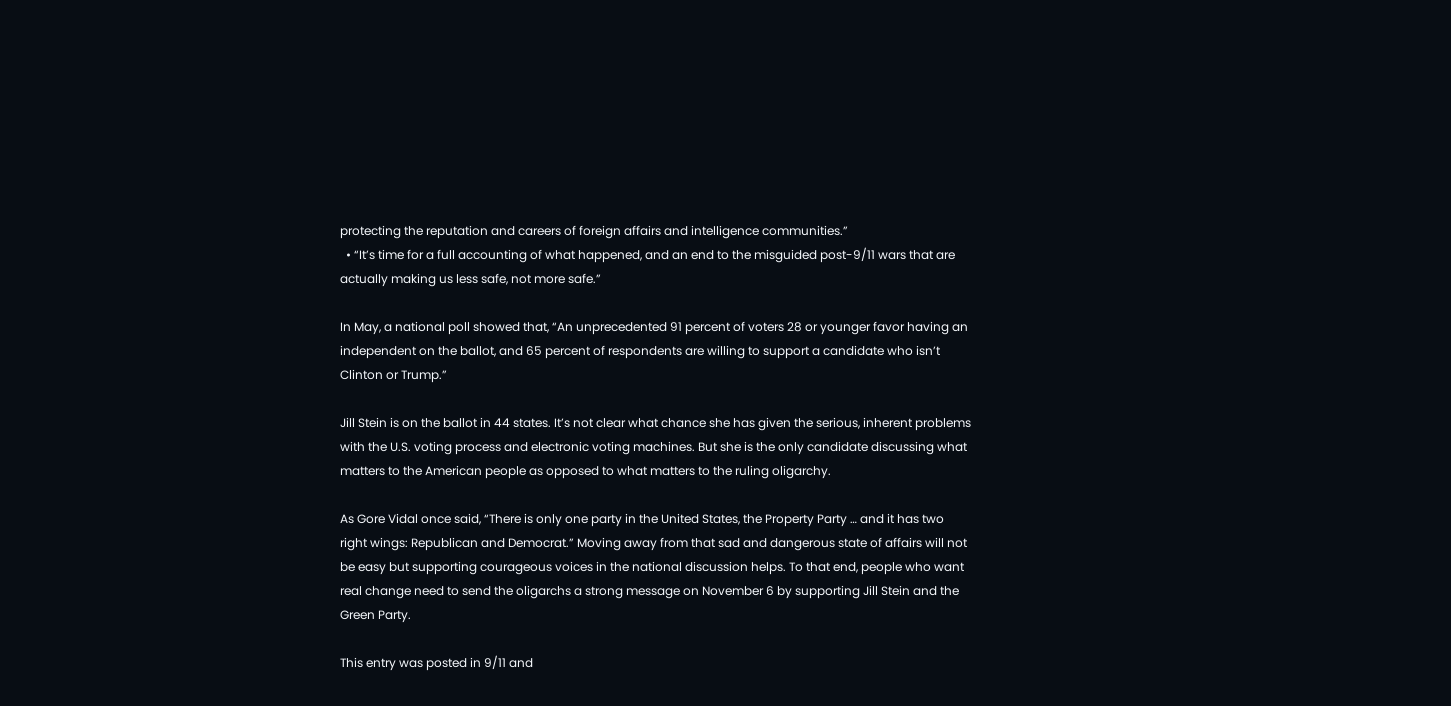protecting the reputation and careers of foreign affairs and intelligence communities.”
  • “It’s time for a full accounting of what happened, and an end to the misguided post-9/11 wars that are actually making us less safe, not more safe.”

In May, a national poll showed that, “An unprecedented 91 percent of voters 28 or younger favor having an independent on the ballot, and 65 percent of respondents are willing to support a candidate who isn’t Clinton or Trump.”

Jill Stein is on the ballot in 44 states. It’s not clear what chance she has given the serious, inherent problems with the U.S. voting process and electronic voting machines. But she is the only candidate discussing what matters to the American people as opposed to what matters to the ruling oligarchy.

As Gore Vidal once said, “There is only one party in the United States, the Property Party … and it has two right wings: Republican and Democrat.” Moving away from that sad and dangerous state of affairs will not be easy but supporting courageous voices in the national discussion helps. To that end, people who want real change need to send the oligarchs a strong message on November 6 by supporting Jill Stein and the Green Party.

This entry was posted in 9/11 and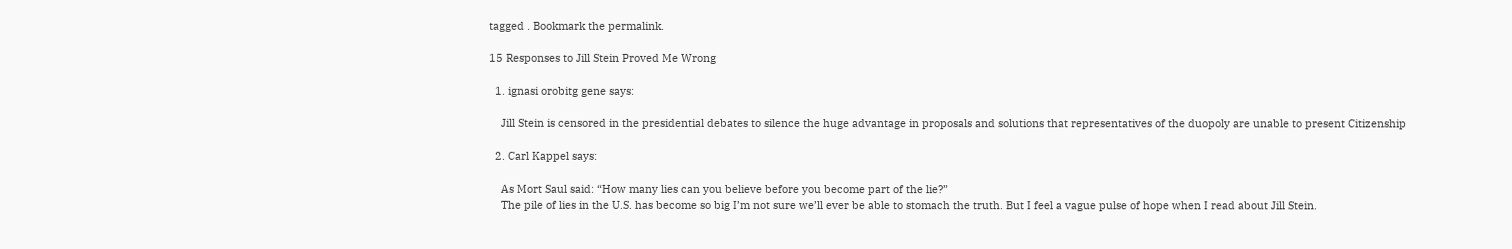tagged . Bookmark the permalink.

15 Responses to Jill Stein Proved Me Wrong

  1. ignasi orobitg gene says:

    Jill Stein is censored in the presidential debates to silence the huge advantage in proposals and solutions that representatives of the duopoly are unable to present Citizenship

  2. Carl Kappel says:

    As Mort Saul said: “How many lies can you believe before you become part of the lie?”
    The pile of lies in the U.S. has become so big I’m not sure we’ll ever be able to stomach the truth. But I feel a vague pulse of hope when I read about Jill Stein.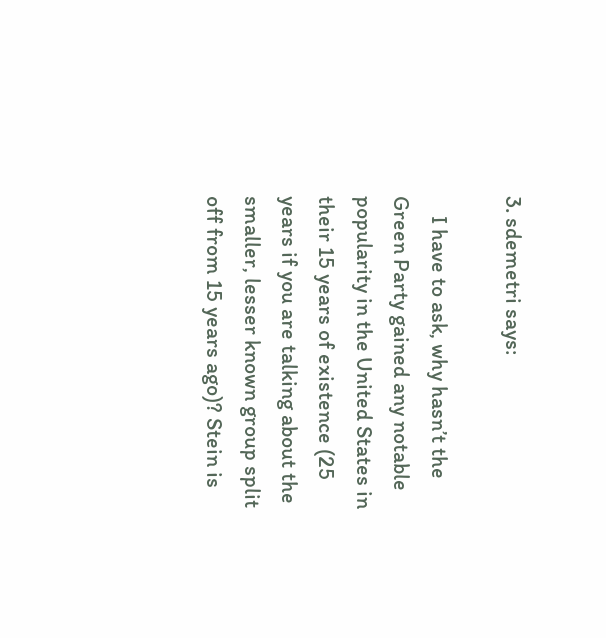3. sdemetri says:

    I have to ask, why hasn’t the Green Party gained any notable popularity in the United States in their 15 years of existence (25 years if you are talking about the smaller, lesser known group split off from 15 years ago)? Stein is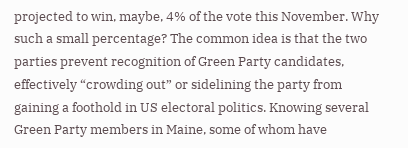projected to win, maybe, 4% of the vote this November. Why such a small percentage? The common idea is that the two parties prevent recognition of Green Party candidates, effectively “crowding out” or sidelining the party from gaining a foothold in US electoral politics. Knowing several Green Party members in Maine, some of whom have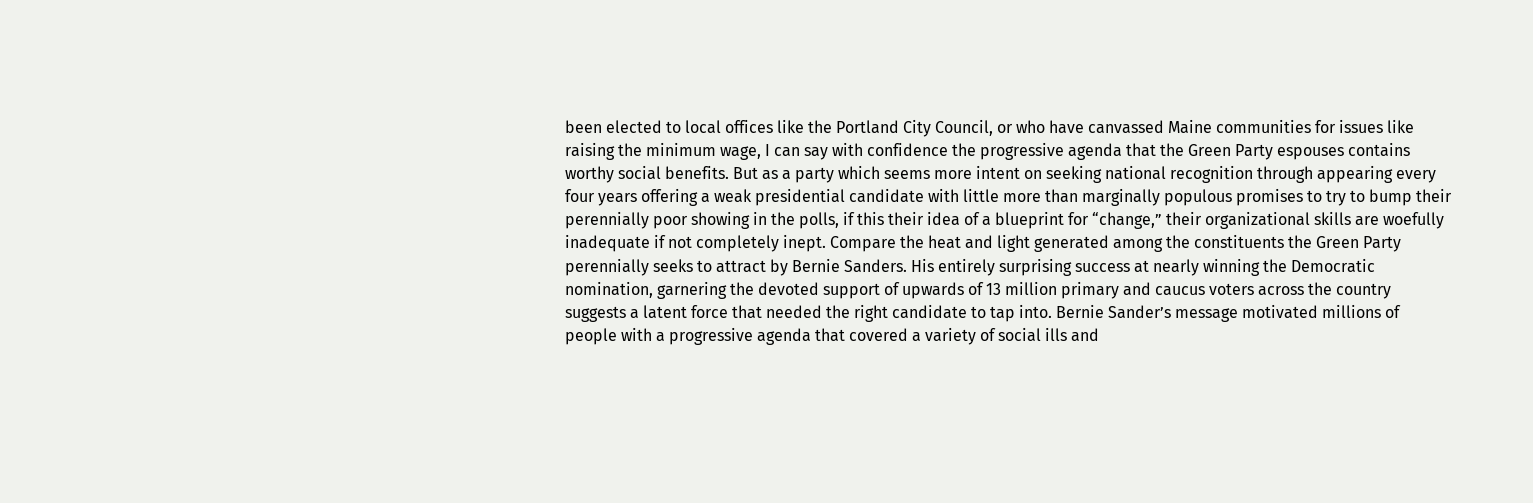been elected to local offices like the Portland City Council, or who have canvassed Maine communities for issues like raising the minimum wage, I can say with confidence the progressive agenda that the Green Party espouses contains worthy social benefits. But as a party which seems more intent on seeking national recognition through appearing every four years offering a weak presidential candidate with little more than marginally populous promises to try to bump their perennially poor showing in the polls, if this their idea of a blueprint for “change,” their organizational skills are woefully inadequate if not completely inept. Compare the heat and light generated among the constituents the Green Party perennially seeks to attract by Bernie Sanders. His entirely surprising success at nearly winning the Democratic nomination, garnering the devoted support of upwards of 13 million primary and caucus voters across the country suggests a latent force that needed the right candidate to tap into. Bernie Sander’s message motivated millions of people with a progressive agenda that covered a variety of social ills and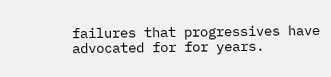failures that progressives have advocated for for years.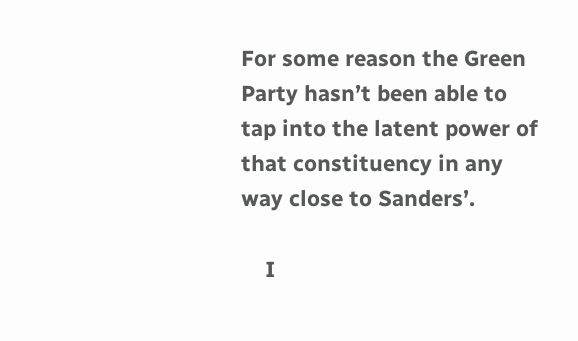For some reason the Green Party hasn’t been able to tap into the latent power of that constituency in any way close to Sanders’.

    I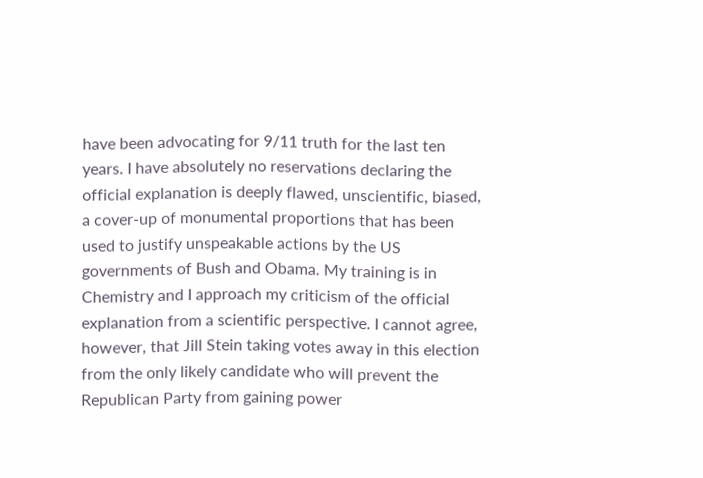have been advocating for 9/11 truth for the last ten years. I have absolutely no reservations declaring the official explanation is deeply flawed, unscientific, biased, a cover-up of monumental proportions that has been used to justify unspeakable actions by the US governments of Bush and Obama. My training is in Chemistry and I approach my criticism of the official explanation from a scientific perspective. I cannot agree, however, that Jill Stein taking votes away in this election from the only likely candidate who will prevent the Republican Party from gaining power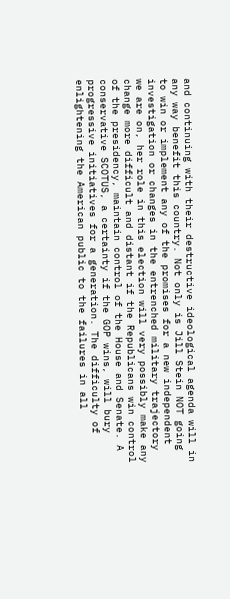and continuing with their destructive ideological agenda will in any way benefit this country. Not only is Jill Stein NOT going to win or implement any of the promises for a new independent investigation or changes in the entrenched military trajectory we are on, her role in this election will very possibly make any change more difficult and distant if the Republicans win control of the presidency, maintain control of the House and Senate. A conservative SCOTUS, a certainty if the GOP wins, will bury progressive initiatives for a generation. The difficulty of enlightening the American public to the failures in all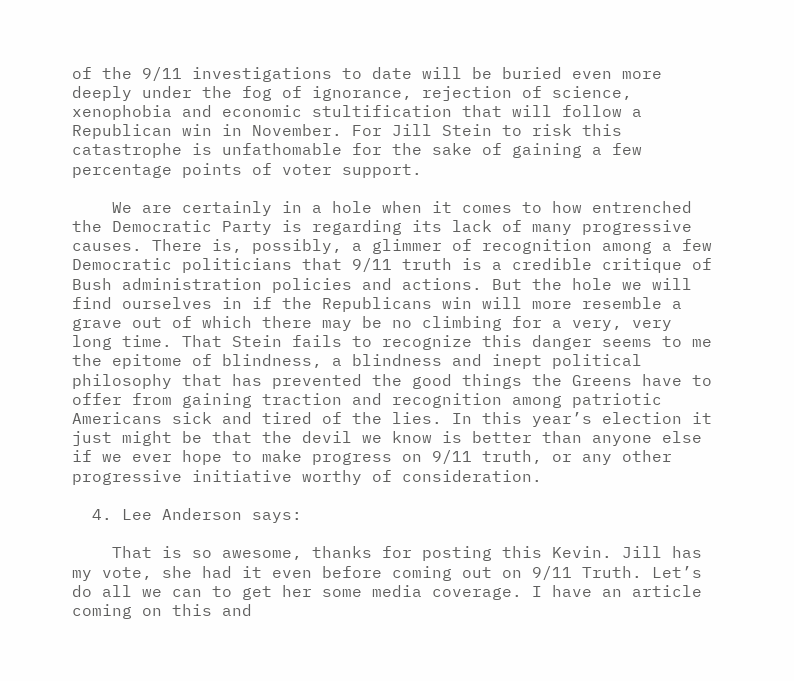of the 9/11 investigations to date will be buried even more deeply under the fog of ignorance, rejection of science, xenophobia and economic stultification that will follow a Republican win in November. For Jill Stein to risk this catastrophe is unfathomable for the sake of gaining a few percentage points of voter support.

    We are certainly in a hole when it comes to how entrenched the Democratic Party is regarding its lack of many progressive causes. There is, possibly, a glimmer of recognition among a few Democratic politicians that 9/11 truth is a credible critique of Bush administration policies and actions. But the hole we will find ourselves in if the Republicans win will more resemble a grave out of which there may be no climbing for a very, very long time. That Stein fails to recognize this danger seems to me the epitome of blindness, a blindness and inept political philosophy that has prevented the good things the Greens have to offer from gaining traction and recognition among patriotic Americans sick and tired of the lies. In this year’s election it just might be that the devil we know is better than anyone else if we ever hope to make progress on 9/11 truth, or any other progressive initiative worthy of consideration.

  4. Lee Anderson says:

    That is so awesome, thanks for posting this Kevin. Jill has my vote, she had it even before coming out on 9/11 Truth. Let’s do all we can to get her some media coverage. I have an article coming on this and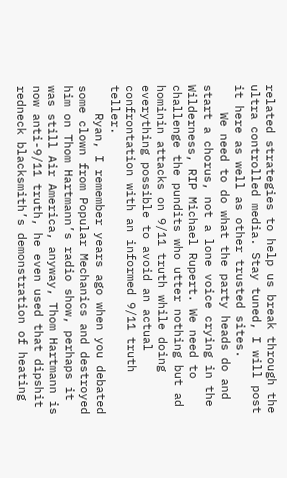related strategies to help us break through the ultra controlled media. Stay tuned, I will post it here as well as other trusted sites.
    We need to do what the party heads do and start a chorus, not a lone voice crying in the Wilderness, RIP Michael Rupert. We need to challenge the pundits who utter nothing but ad hominin attacks on 9/11 truth while doing everything possible to avoid an actual confrontation with an informed 9/11 truth teller.
    Ryan, I remember years ago when you debated some clown from Popular Mechanics and destroyed him on Thom Hartmann’s radio show, perhaps it was still Air America, anyway, Thom Hartmann is now anti-9/11 truth, he even used that dipshit redneck blacksmith’s demonstration of heating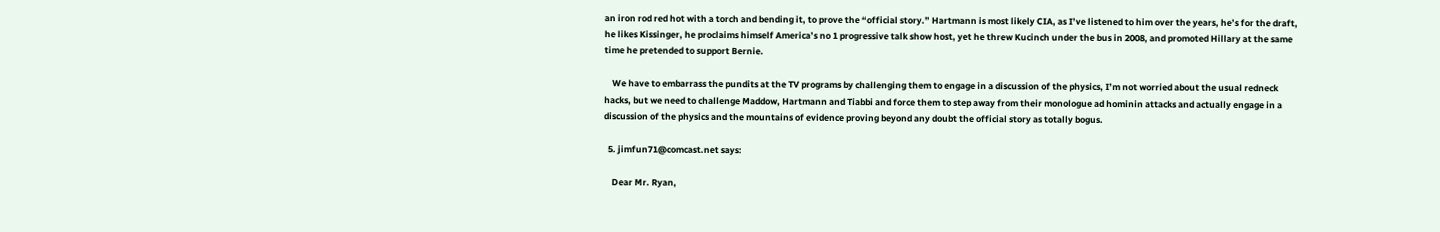an iron rod red hot with a torch and bending it, to prove the “official story.” Hartmann is most likely CIA, as I’ve listened to him over the years, he’s for the draft, he likes Kissinger, he proclaims himself America’s no 1 progressive talk show host, yet he threw Kucinch under the bus in 2008, and promoted Hillary at the same time he pretended to support Bernie.

    We have to embarrass the pundits at the TV programs by challenging them to engage in a discussion of the physics, I’m not worried about the usual redneck hacks, but we need to challenge Maddow, Hartmann and Tiabbi and force them to step away from their monologue ad hominin attacks and actually engage in a discussion of the physics and the mountains of evidence proving beyond any doubt the official story as totally bogus.

  5. jimfun71@comcast.net says:

    Dear Mr. Ryan,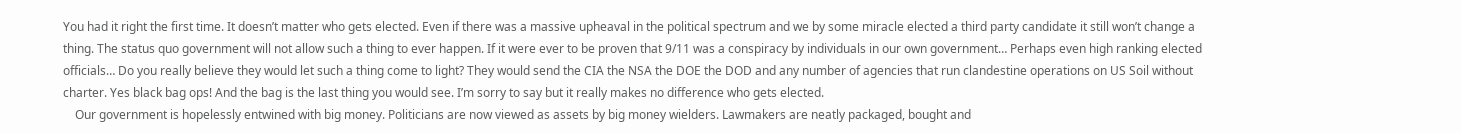You had it right the first time. It doesn’t matter who gets elected. Even if there was a massive upheaval in the political spectrum and we by some miracle elected a third party candidate it still won’t change a thing. The status quo government will not allow such a thing to ever happen. If it were ever to be proven that 9/11 was a conspiracy by individuals in our own government… Perhaps even high ranking elected officials… Do you really believe they would let such a thing come to light? They would send the CIA the NSA the DOE the DOD and any number of agencies that run clandestine operations on US Soil without charter. Yes black bag ops! And the bag is the last thing you would see. I’m sorry to say but it really makes no difference who gets elected.
    Our government is hopelessly entwined with big money. Politicians are now viewed as assets by big money wielders. Lawmakers are neatly packaged, bought and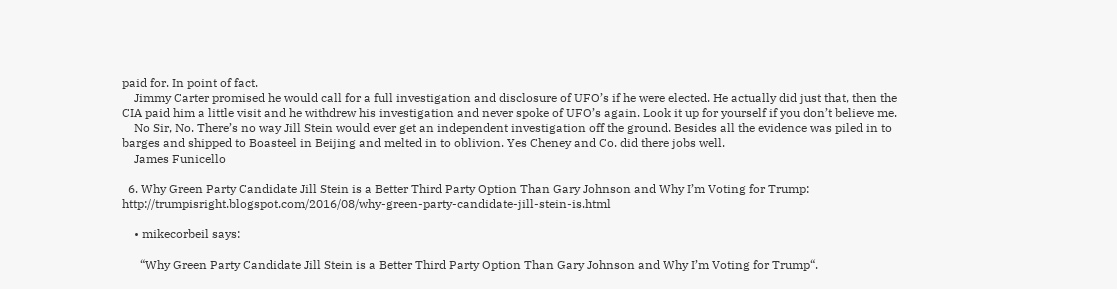paid for. In point of fact.
    Jimmy Carter promised he would call for a full investigation and disclosure of UFO’s if he were elected. He actually did just that, then the CIA paid him a little visit and he withdrew his investigation and never spoke of UFO’s again. Look it up for yourself if you don’t believe me.
    No Sir, No. There’s no way Jill Stein would ever get an independent investigation off the ground. Besides all the evidence was piled in to barges and shipped to Boasteel in Beijing and melted in to oblivion. Yes Cheney and Co. did there jobs well.
    James Funicello

  6. Why Green Party Candidate Jill Stein is a Better Third Party Option Than Gary Johnson and Why I’m Voting for Trump: http://trumpisright.blogspot.com/2016/08/why-green-party-candidate-jill-stein-is.html

    • mikecorbeil says:

      “Why Green Party Candidate Jill Stein is a Better Third Party Option Than Gary Johnson and Why I’m Voting for Trump“.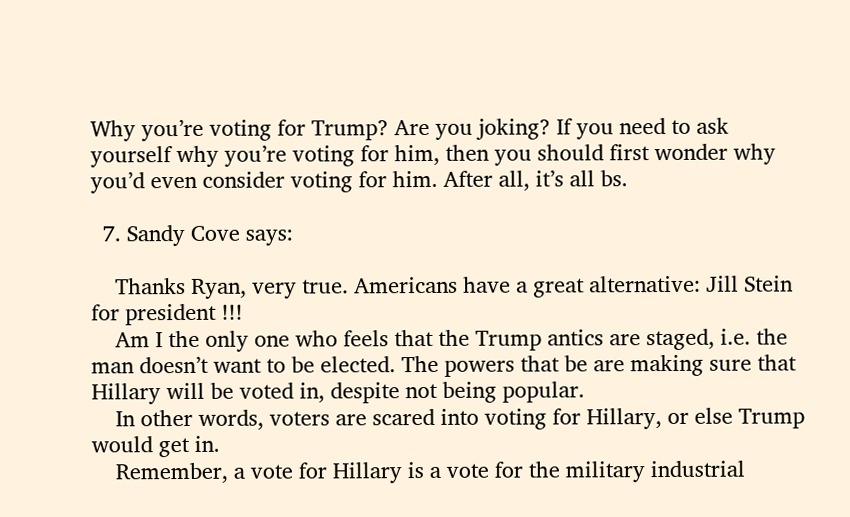Why you’re voting for Trump? Are you joking? If you need to ask yourself why you’re voting for him, then you should first wonder why you’d even consider voting for him. After all, it’s all bs.

  7. Sandy Cove says:

    Thanks Ryan, very true. Americans have a great alternative: Jill Stein for president !!!
    Am I the only one who feels that the Trump antics are staged, i.e. the man doesn’t want to be elected. The powers that be are making sure that Hillary will be voted in, despite not being popular.
    In other words, voters are scared into voting for Hillary, or else Trump would get in.
    Remember, a vote for Hillary is a vote for the military industrial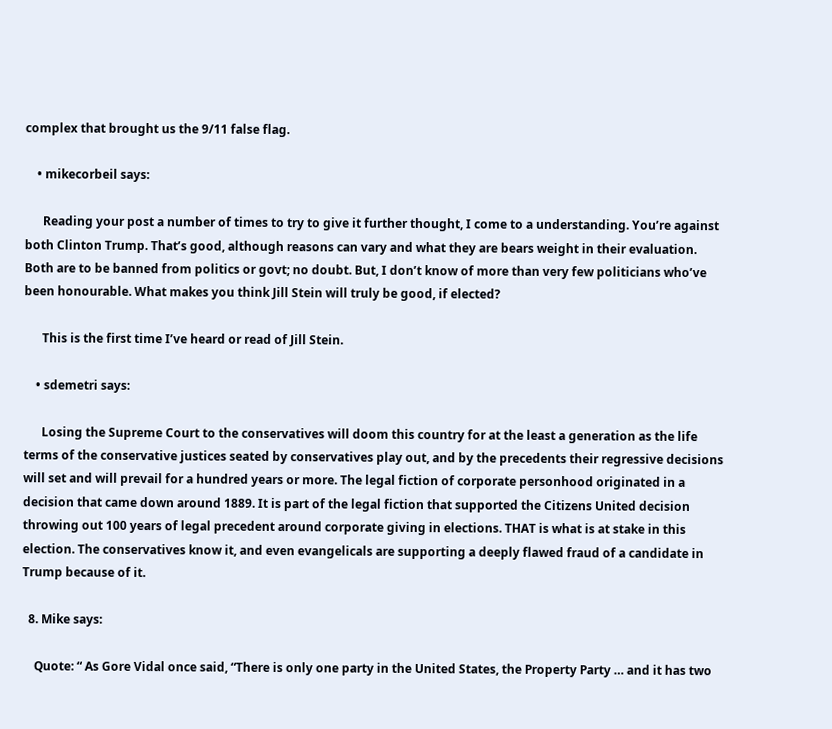complex that brought us the 9/11 false flag.

    • mikecorbeil says:

      Reading your post a number of times to try to give it further thought, I come to a understanding. You’re against both Clinton Trump. That’s good, although reasons can vary and what they are bears weight in their evaluation. Both are to be banned from politics or govt; no doubt. But, I don’t know of more than very few politicians who’ve been honourable. What makes you think Jill Stein will truly be good, if elected?

      This is the first time I’ve heard or read of Jill Stein.

    • sdemetri says:

      Losing the Supreme Court to the conservatives will doom this country for at the least a generation as the life terms of the conservative justices seated by conservatives play out, and by the precedents their regressive decisions will set and will prevail for a hundred years or more. The legal fiction of corporate personhood originated in a decision that came down around 1889. It is part of the legal fiction that supported the Citizens United decision throwing out 100 years of legal precedent around corporate giving in elections. THAT is what is at stake in this election. The conservatives know it, and even evangelicals are supporting a deeply flawed fraud of a candidate in Trump because of it.

  8. Mike says:

    Quote: “ As Gore Vidal once said, “There is only one party in the United States, the Property Party … and it has two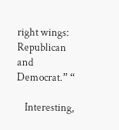right wings: Republican and Democrat.” “

    Interesting,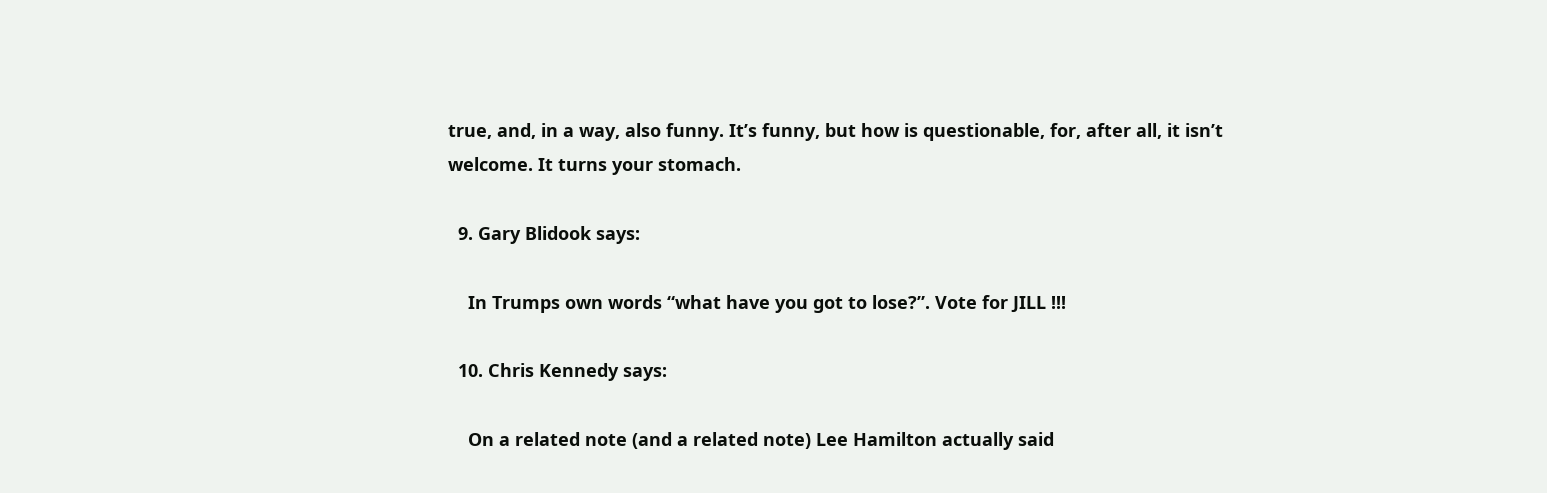true, and, in a way, also funny. It’s funny, but how is questionable, for, after all, it isn’t welcome. It turns your stomach.

  9. Gary Blidook says:

    In Trumps own words “what have you got to lose?”. Vote for JILL !!!

  10. Chris Kennedy says:

    On a related note (and a related note) Lee Hamilton actually said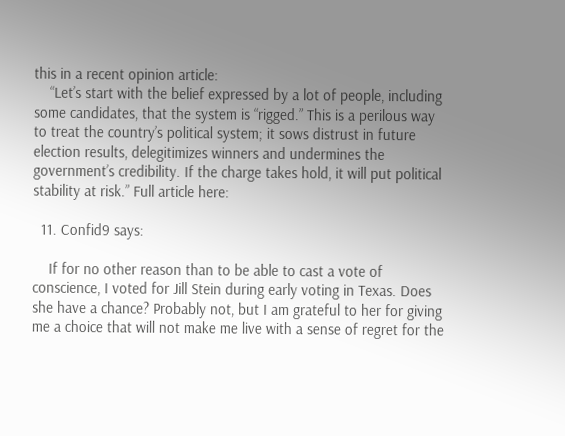this in a recent opinion article:
    “Let’s start with the belief expressed by a lot of people, including some candidates, that the system is “rigged.” This is a perilous way to treat the country’s political system; it sows distrust in future election results, delegitimizes winners and undermines the government’s credibility. If the charge takes hold, it will put political stability at risk.” Full article here:

  11. Confid9 says:

    If for no other reason than to be able to cast a vote of conscience, I voted for Jill Stein during early voting in Texas. Does she have a chance? Probably not, but I am grateful to her for giving me a choice that will not make me live with a sense of regret for the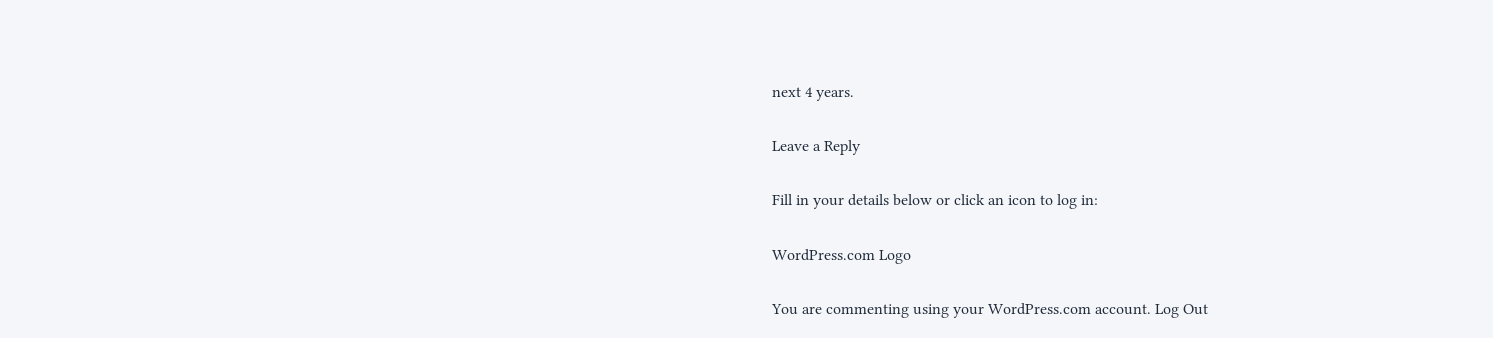next 4 years.

Leave a Reply

Fill in your details below or click an icon to log in:

WordPress.com Logo

You are commenting using your WordPress.com account. Log Out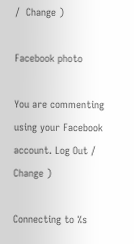/  Change )

Facebook photo

You are commenting using your Facebook account. Log Out /  Change )

Connecting to %s